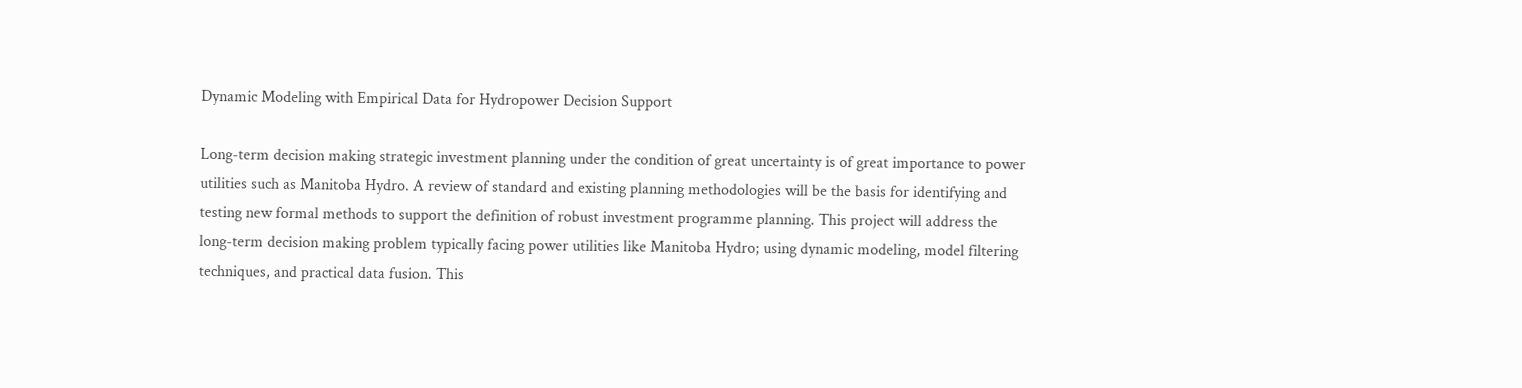Dynamic Modeling with Empirical Data for Hydropower Decision Support

Long-term decision making strategic investment planning under the condition of great uncertainty is of great importance to power utilities such as Manitoba Hydro. A review of standard and existing planning methodologies will be the basis for identifying and testing new formal methods to support the definition of robust investment programme planning. This project will address the long-term decision making problem typically facing power utilities like Manitoba Hydro; using dynamic modeling, model filtering techniques, and practical data fusion. This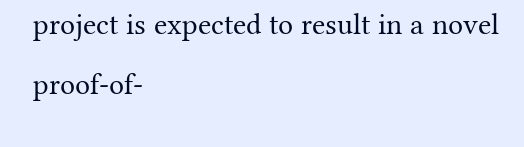project is expected to result in a novel proof-of-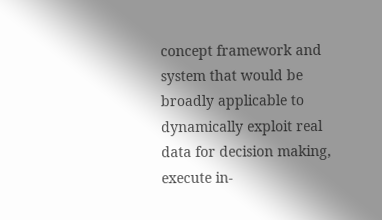concept framework and system that would be broadly applicable to dynamically exploit real data for decision making, execute in-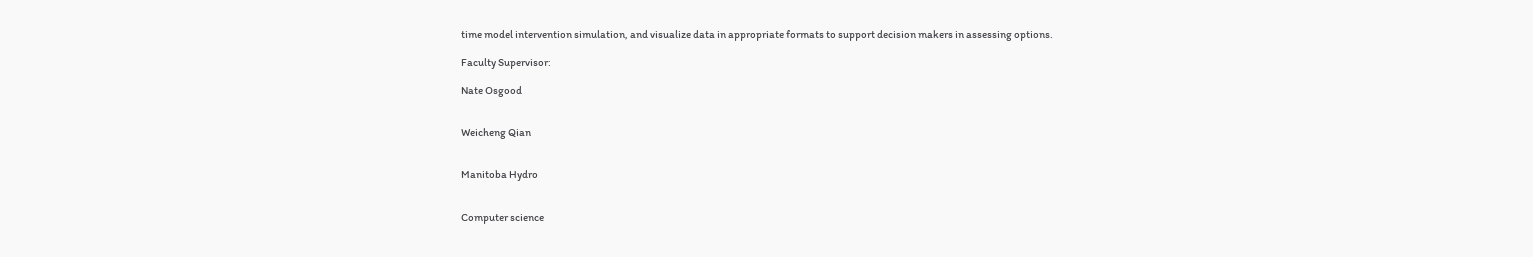time model intervention simulation, and visualize data in appropriate formats to support decision makers in assessing options.

Faculty Supervisor:

Nate Osgood


Weicheng Qian


Manitoba Hydro


Computer science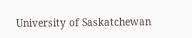University of Saskatchewan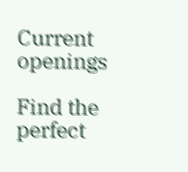Current openings

Find the perfect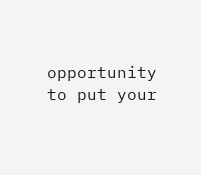opportunity to put your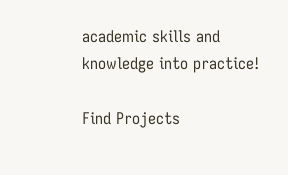academic skills and knowledge into practice!

Find Projects